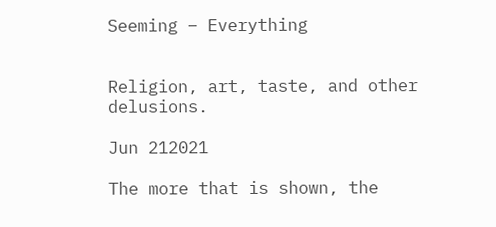Seeming – Everything


Religion, art, taste, and other delusions.

Jun 212021

The more that is shown, the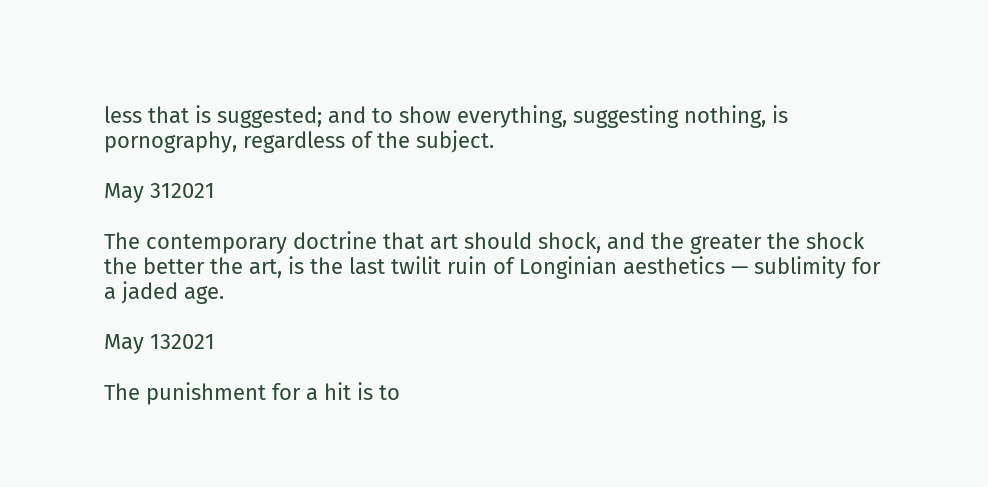less that is suggested; and to show everything, suggesting nothing, is pornography, regardless of the subject.

May 312021

The contemporary doctrine that art should shock, and the greater the shock the better the art, is the last twilit ruin of Longinian aesthetics — sublimity for a jaded age.

May 132021

The punishment for a hit is to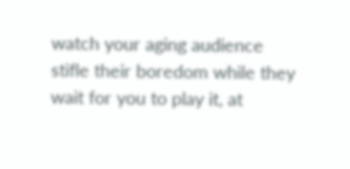watch your aging audience stifle their boredom while they wait for you to play it, at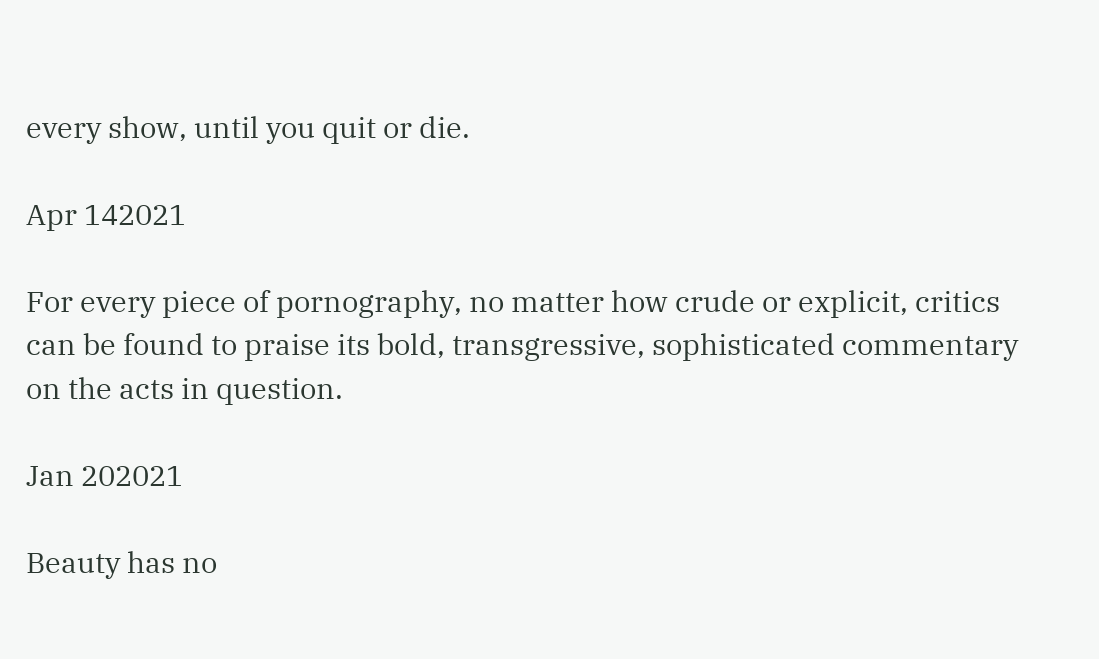every show, until you quit or die.

Apr 142021

For every piece of pornography, no matter how crude or explicit, critics can be found to praise its bold, transgressive, sophisticated commentary on the acts in question.

Jan 202021

Beauty has no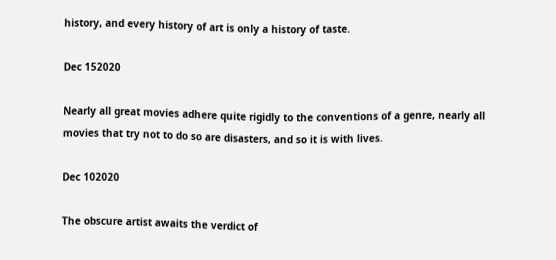history, and every history of art is only a history of taste.

Dec 152020

Nearly all great movies adhere quite rigidly to the conventions of a genre, nearly all movies that try not to do so are disasters, and so it is with lives.

Dec 102020

The obscure artist awaits the verdict of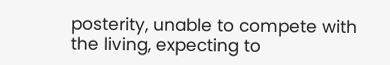posterity, unable to compete with the living, expecting to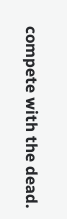compete with the dead.